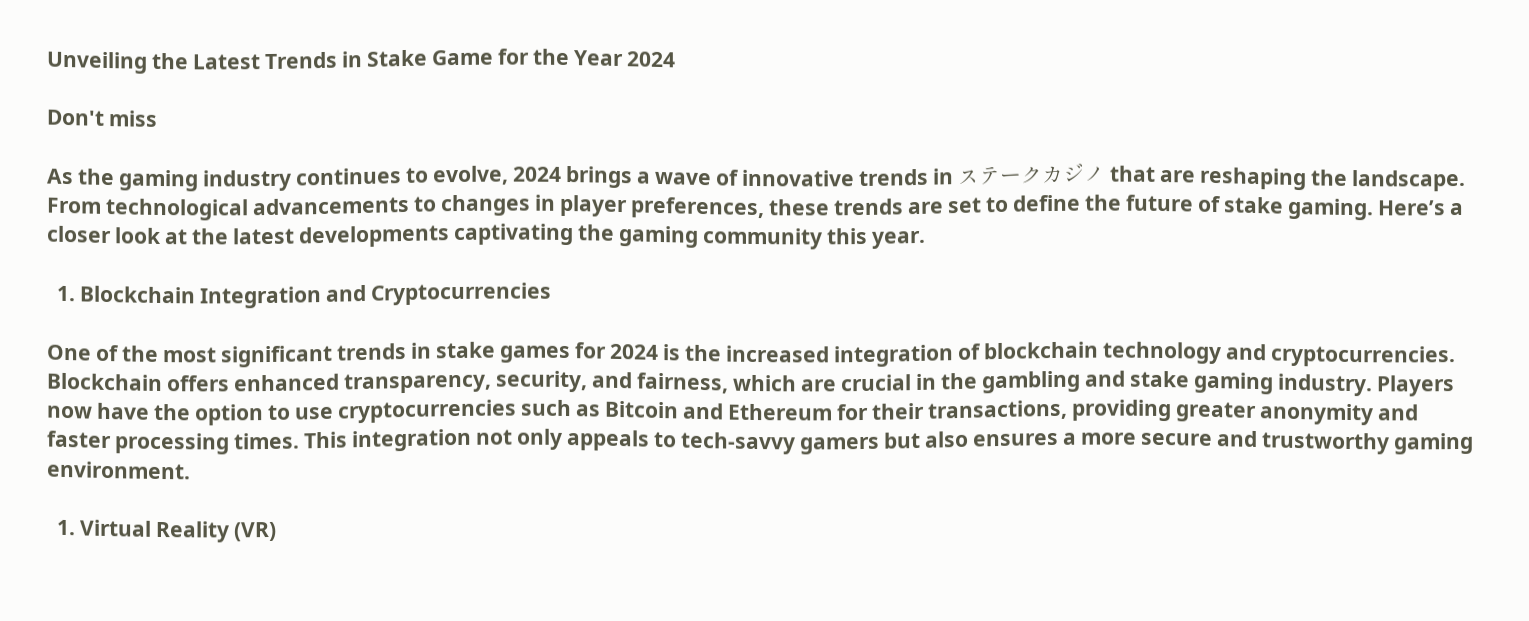Unveiling the Latest Trends in Stake Game for the Year 2024

Don't miss

As the gaming industry continues to evolve, 2024 brings a wave of innovative trends in ステークカジノ that are reshaping the landscape. From technological advancements to changes in player preferences, these trends are set to define the future of stake gaming. Here’s a closer look at the latest developments captivating the gaming community this year.

  1. Blockchain Integration and Cryptocurrencies

One of the most significant trends in stake games for 2024 is the increased integration of blockchain technology and cryptocurrencies. Blockchain offers enhanced transparency, security, and fairness, which are crucial in the gambling and stake gaming industry. Players now have the option to use cryptocurrencies such as Bitcoin and Ethereum for their transactions, providing greater anonymity and faster processing times. This integration not only appeals to tech-savvy gamers but also ensures a more secure and trustworthy gaming environment.

  1. Virtual Reality (VR)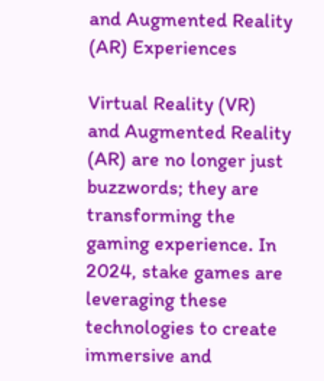and Augmented Reality (AR) Experiences

Virtual Reality (VR) and Augmented Reality (AR) are no longer just buzzwords; they are transforming the gaming experience. In 2024, stake games are leveraging these technologies to create immersive and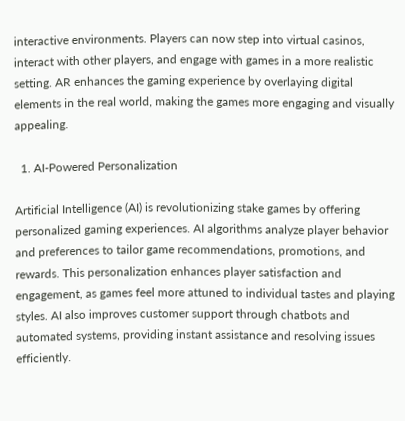interactive environments. Players can now step into virtual casinos, interact with other players, and engage with games in a more realistic setting. AR enhances the gaming experience by overlaying digital elements in the real world, making the games more engaging and visually appealing.

  1. AI-Powered Personalization

Artificial Intelligence (AI) is revolutionizing stake games by offering personalized gaming experiences. AI algorithms analyze player behavior and preferences to tailor game recommendations, promotions, and rewards. This personalization enhances player satisfaction and engagement, as games feel more attuned to individual tastes and playing styles. AI also improves customer support through chatbots and automated systems, providing instant assistance and resolving issues efficiently.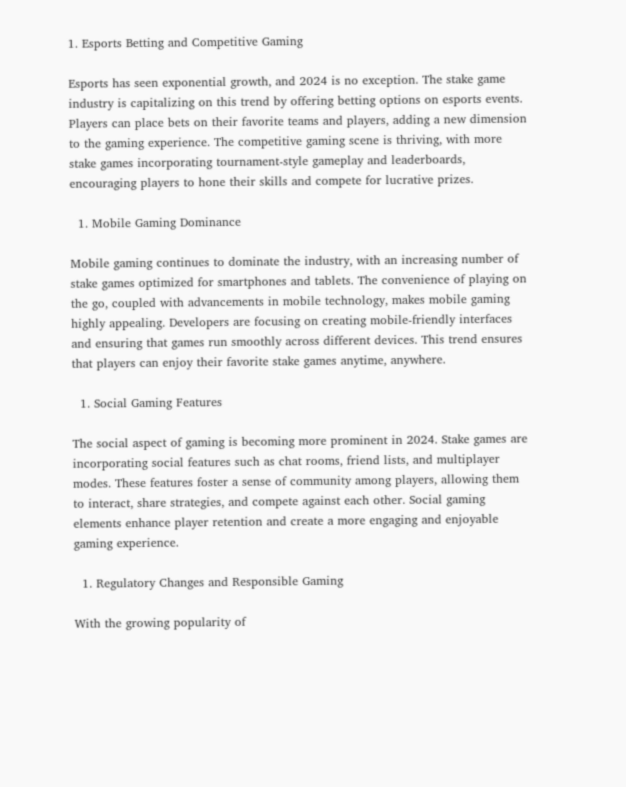1. Esports Betting and Competitive Gaming

Esports has seen exponential growth, and 2024 is no exception. The stake game industry is capitalizing on this trend by offering betting options on esports events. Players can place bets on their favorite teams and players, adding a new dimension to the gaming experience. The competitive gaming scene is thriving, with more stake games incorporating tournament-style gameplay and leaderboards, encouraging players to hone their skills and compete for lucrative prizes.

  1. Mobile Gaming Dominance

Mobile gaming continues to dominate the industry, with an increasing number of stake games optimized for smartphones and tablets. The convenience of playing on the go, coupled with advancements in mobile technology, makes mobile gaming highly appealing. Developers are focusing on creating mobile-friendly interfaces and ensuring that games run smoothly across different devices. This trend ensures that players can enjoy their favorite stake games anytime, anywhere.

  1. Social Gaming Features

The social aspect of gaming is becoming more prominent in 2024. Stake games are incorporating social features such as chat rooms, friend lists, and multiplayer modes. These features foster a sense of community among players, allowing them to interact, share strategies, and compete against each other. Social gaming elements enhance player retention and create a more engaging and enjoyable gaming experience.

  1. Regulatory Changes and Responsible Gaming

With the growing popularity of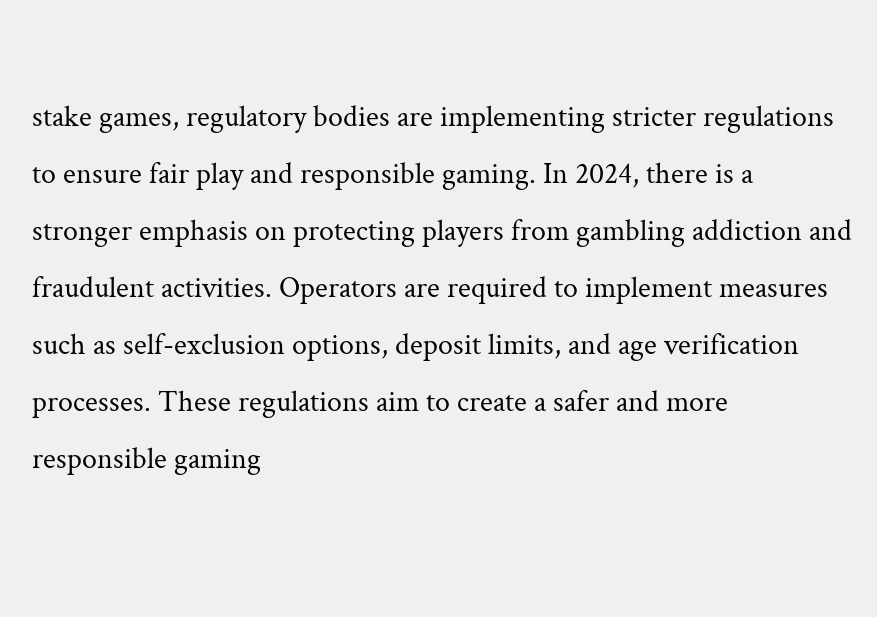stake games, regulatory bodies are implementing stricter regulations to ensure fair play and responsible gaming. In 2024, there is a stronger emphasis on protecting players from gambling addiction and fraudulent activities. Operators are required to implement measures such as self-exclusion options, deposit limits, and age verification processes. These regulations aim to create a safer and more responsible gaming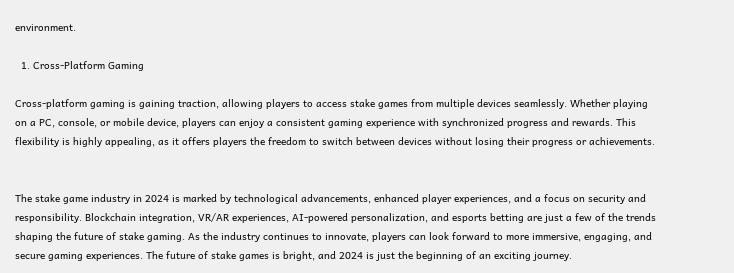environment.

  1. Cross-Platform Gaming

Cross-platform gaming is gaining traction, allowing players to access stake games from multiple devices seamlessly. Whether playing on a PC, console, or mobile device, players can enjoy a consistent gaming experience with synchronized progress and rewards. This flexibility is highly appealing, as it offers players the freedom to switch between devices without losing their progress or achievements.


The stake game industry in 2024 is marked by technological advancements, enhanced player experiences, and a focus on security and responsibility. Blockchain integration, VR/AR experiences, AI-powered personalization, and esports betting are just a few of the trends shaping the future of stake gaming. As the industry continues to innovate, players can look forward to more immersive, engaging, and secure gaming experiences. The future of stake games is bright, and 2024 is just the beginning of an exciting journey.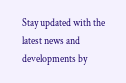Stay updated with the latest news and developments by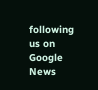following us on Google News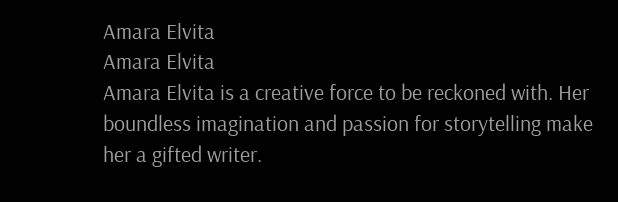Amara Elvita
Amara Elvita
Amara Elvita is a creative force to be reckoned with. Her boundless imagination and passion for storytelling make her a gifted writer.